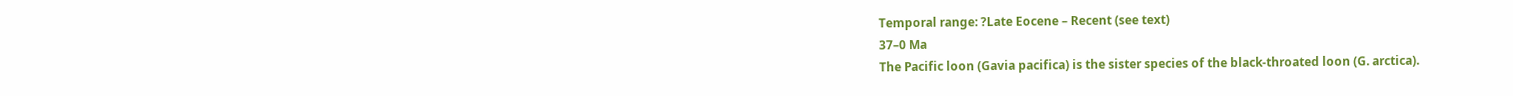Temporal range: ?Late Eocene – Recent (see text)
37–0 Ma
The Pacific loon (Gavia pacifica) is the sister species of the black-throated loon (G. arctica).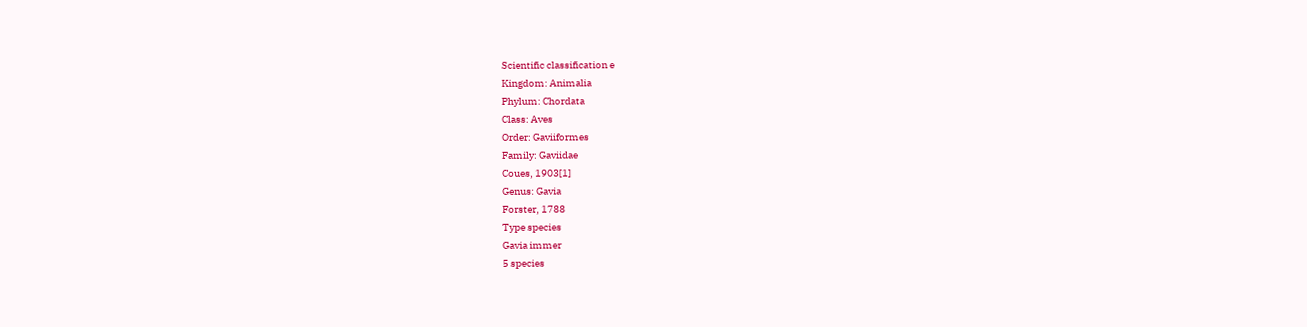Scientific classification e
Kingdom: Animalia
Phylum: Chordata
Class: Aves
Order: Gaviiformes
Family: Gaviidae
Coues, 1903[1]
Genus: Gavia
Forster, 1788
Type species
Gavia immer
5 species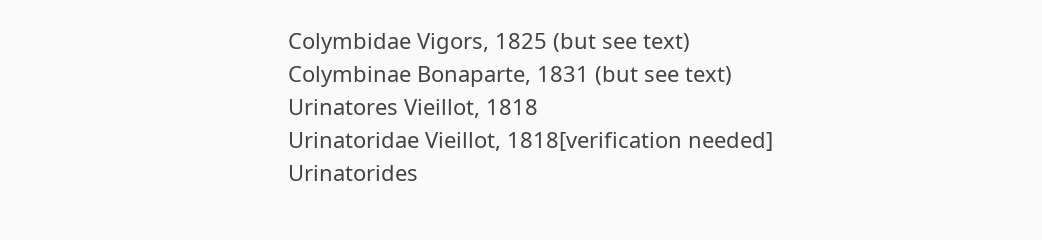Colymbidae Vigors, 1825 (but see text)
Colymbinae Bonaparte, 1831 (but see text)
Urinatores Vieillot, 1818
Urinatoridae Vieillot, 1818[verification needed]
Urinatorides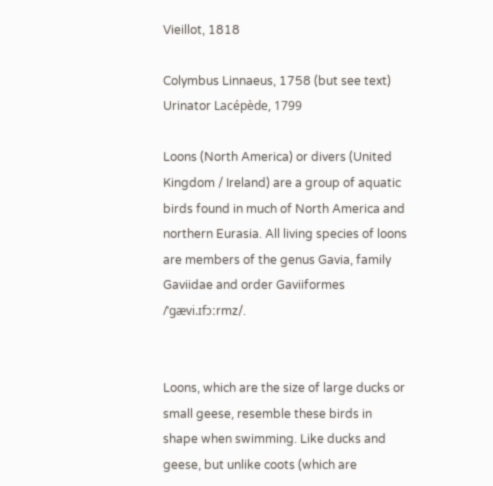Vieillot, 1818

Colymbus Linnaeus, 1758 (but see text)
Urinator Lacépède, 1799

Loons (North America) or divers (United Kingdom / Ireland) are a group of aquatic birds found in much of North America and northern Eurasia. All living species of loons are members of the genus Gavia, family Gaviidae and order Gaviiformes /ˈɡævi.ɪfɔːrmz/.


Loons, which are the size of large ducks or small geese, resemble these birds in shape when swimming. Like ducks and geese, but unlike coots (which are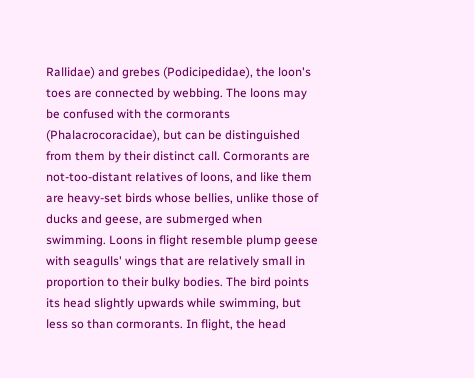Rallidae) and grebes (Podicipedidae), the loon's toes are connected by webbing. The loons may be confused with the cormorants (Phalacrocoracidae), but can be distinguished from them by their distinct call. Cormorants are not-too-distant relatives of loons, and like them are heavy-set birds whose bellies, unlike those of ducks and geese, are submerged when swimming. Loons in flight resemble plump geese with seagulls' wings that are relatively small in proportion to their bulky bodies. The bird points its head slightly upwards while swimming, but less so than cormorants. In flight, the head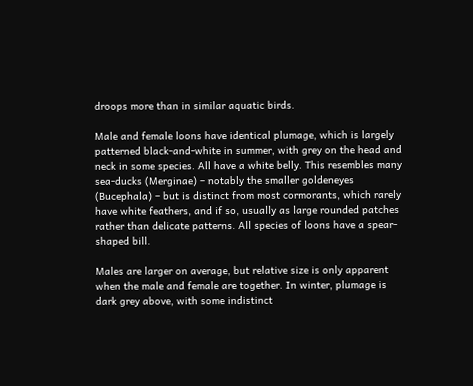droops more than in similar aquatic birds.

Male and female loons have identical plumage, which is largely patterned black-and-white in summer, with grey on the head and neck in some species. All have a white belly. This resembles many sea-ducks (Merginae) – notably the smaller goldeneyes (Bucephala) – but is distinct from most cormorants, which rarely have white feathers, and if so, usually as large rounded patches rather than delicate patterns. All species of loons have a spear-shaped bill.

Males are larger on average, but relative size is only apparent when the male and female are together. In winter, plumage is dark grey above, with some indistinct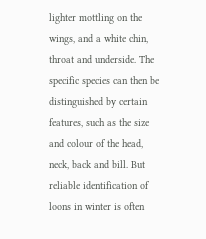lighter mottling on the wings, and a white chin, throat and underside. The specific species can then be distinguished by certain features, such as the size and colour of the head, neck, back and bill. But reliable identification of loons in winter is often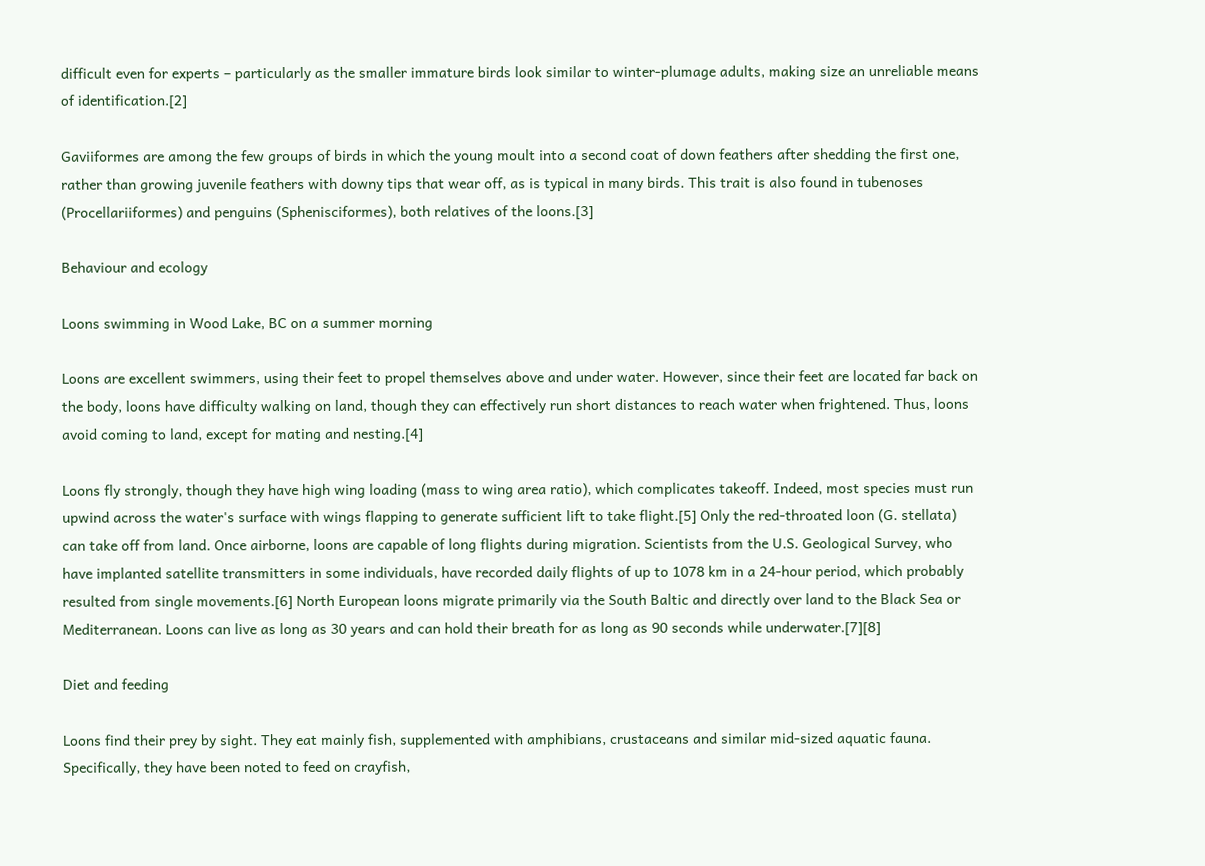difficult even for experts – particularly as the smaller immature birds look similar to winter-plumage adults, making size an unreliable means of identification.[2]

Gaviiformes are among the few groups of birds in which the young moult into a second coat of down feathers after shedding the first one, rather than growing juvenile feathers with downy tips that wear off, as is typical in many birds. This trait is also found in tubenoses (Procellariiformes) and penguins (Sphenisciformes), both relatives of the loons.[3]

Behaviour and ecology

Loons swimming in Wood Lake, BC on a summer morning

Loons are excellent swimmers, using their feet to propel themselves above and under water. However, since their feet are located far back on the body, loons have difficulty walking on land, though they can effectively run short distances to reach water when frightened. Thus, loons avoid coming to land, except for mating and nesting.[4]

Loons fly strongly, though they have high wing loading (mass to wing area ratio), which complicates takeoff. Indeed, most species must run upwind across the water's surface with wings flapping to generate sufficient lift to take flight.[5] Only the red-throated loon (G. stellata) can take off from land. Once airborne, loons are capable of long flights during migration. Scientists from the U.S. Geological Survey, who have implanted satellite transmitters in some individuals, have recorded daily flights of up to 1078 km in a 24-hour period, which probably resulted from single movements.[6] North European loons migrate primarily via the South Baltic and directly over land to the Black Sea or Mediterranean. Loons can live as long as 30 years and can hold their breath for as long as 90 seconds while underwater.[7][8]

Diet and feeding

Loons find their prey by sight. They eat mainly fish, supplemented with amphibians, crustaceans and similar mid-sized aquatic fauna. Specifically, they have been noted to feed on crayfish,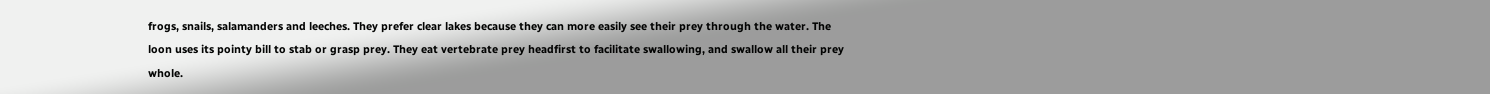frogs, snails, salamanders and leeches. They prefer clear lakes because they can more easily see their prey through the water. The loon uses its pointy bill to stab or grasp prey. They eat vertebrate prey headfirst to facilitate swallowing, and swallow all their prey whole.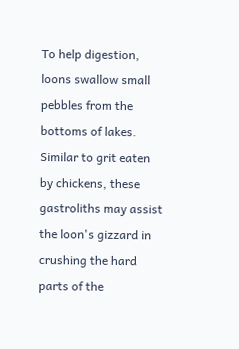To help digestion, loons swallow small pebbles from the bottoms of lakes. Similar to grit eaten by chickens, these gastroliths may assist the loon's gizzard in crushing the hard parts of the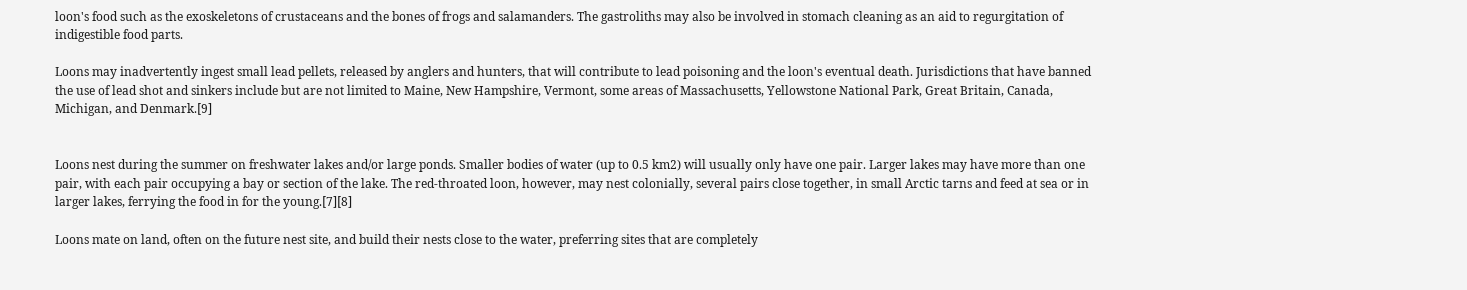loon's food such as the exoskeletons of crustaceans and the bones of frogs and salamanders. The gastroliths may also be involved in stomach cleaning as an aid to regurgitation of indigestible food parts.

Loons may inadvertently ingest small lead pellets, released by anglers and hunters, that will contribute to lead poisoning and the loon's eventual death. Jurisdictions that have banned the use of lead shot and sinkers include but are not limited to Maine, New Hampshire, Vermont, some areas of Massachusetts, Yellowstone National Park, Great Britain, Canada, Michigan, and Denmark.[9]


Loons nest during the summer on freshwater lakes and/or large ponds. Smaller bodies of water (up to 0.5 km2) will usually only have one pair. Larger lakes may have more than one pair, with each pair occupying a bay or section of the lake. The red-throated loon, however, may nest colonially, several pairs close together, in small Arctic tarns and feed at sea or in larger lakes, ferrying the food in for the young.[7][8]

Loons mate on land, often on the future nest site, and build their nests close to the water, preferring sites that are completely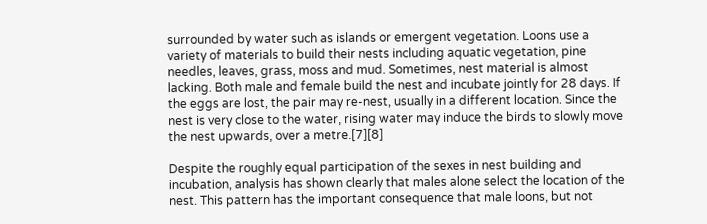surrounded by water such as islands or emergent vegetation. Loons use a variety of materials to build their nests including aquatic vegetation, pine needles, leaves, grass, moss and mud. Sometimes, nest material is almost lacking. Both male and female build the nest and incubate jointly for 28 days. If the eggs are lost, the pair may re-nest, usually in a different location. Since the nest is very close to the water, rising water may induce the birds to slowly move the nest upwards, over a metre.[7][8]

Despite the roughly equal participation of the sexes in nest building and incubation, analysis has shown clearly that males alone select the location of the nest. This pattern has the important consequence that male loons, but not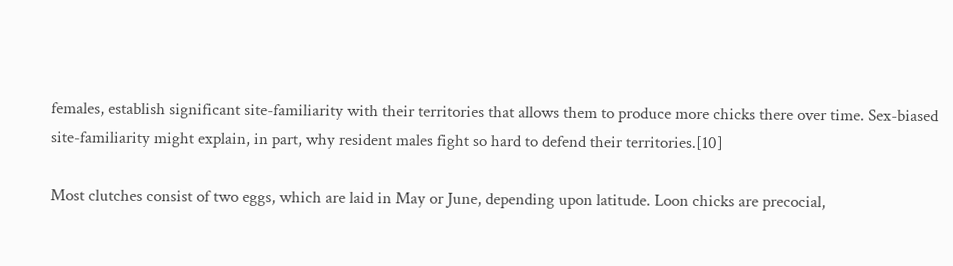females, establish significant site-familiarity with their territories that allows them to produce more chicks there over time. Sex-biased site-familiarity might explain, in part, why resident males fight so hard to defend their territories.[10]

Most clutches consist of two eggs, which are laid in May or June, depending upon latitude. Loon chicks are precocial,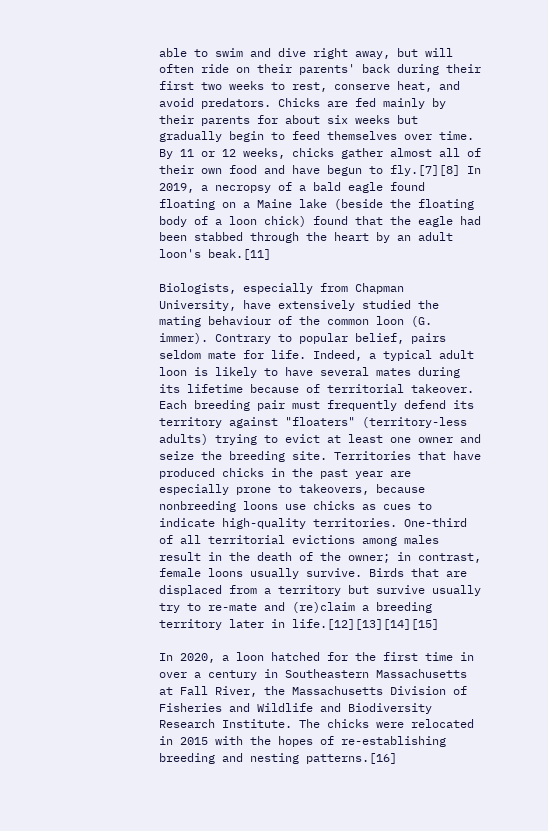able to swim and dive right away, but will often ride on their parents' back during their first two weeks to rest, conserve heat, and avoid predators. Chicks are fed mainly by their parents for about six weeks but gradually begin to feed themselves over time. By 11 or 12 weeks, chicks gather almost all of their own food and have begun to fly.[7][8] In 2019, a necropsy of a bald eagle found floating on a Maine lake (beside the floating body of a loon chick) found that the eagle had been stabbed through the heart by an adult loon's beak.[11]

Biologists, especially from Chapman University, have extensively studied the mating behaviour of the common loon (G. immer). Contrary to popular belief, pairs seldom mate for life. Indeed, a typical adult loon is likely to have several mates during its lifetime because of territorial takeover. Each breeding pair must frequently defend its territory against "floaters" (territory-less adults) trying to evict at least one owner and seize the breeding site. Territories that have produced chicks in the past year are especially prone to takeovers, because nonbreeding loons use chicks as cues to indicate high-quality territories. One-third of all territorial evictions among males result in the death of the owner; in contrast, female loons usually survive. Birds that are displaced from a territory but survive usually try to re-mate and (re)claim a breeding territory later in life.[12][13][14][15]

In 2020, a loon hatched for the first time in over a century in Southeastern Massachusetts at Fall River, the Massachusetts Division of Fisheries and Wildlife and Biodiversity Research Institute. The chicks were relocated in 2015 with the hopes of re-establishing breeding and nesting patterns.[16]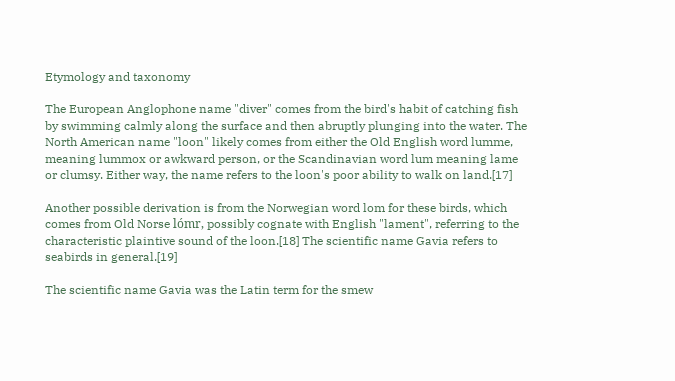Etymology and taxonomy

The European Anglophone name "diver" comes from the bird's habit of catching fish by swimming calmly along the surface and then abruptly plunging into the water. The North American name "loon" likely comes from either the Old English word lumme, meaning lummox or awkward person, or the Scandinavian word lum meaning lame or clumsy. Either way, the name refers to the loon's poor ability to walk on land.[17]

Another possible derivation is from the Norwegian word lom for these birds, which comes from Old Norse lómr, possibly cognate with English "lament", referring to the characteristic plaintive sound of the loon.[18] The scientific name Gavia refers to seabirds in general.[19]

The scientific name Gavia was the Latin term for the smew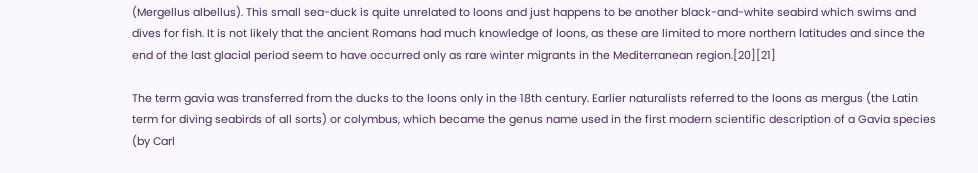(Mergellus albellus). This small sea-duck is quite unrelated to loons and just happens to be another black-and-white seabird which swims and dives for fish. It is not likely that the ancient Romans had much knowledge of loons, as these are limited to more northern latitudes and since the end of the last glacial period seem to have occurred only as rare winter migrants in the Mediterranean region.[20][21]

The term gavia was transferred from the ducks to the loons only in the 18th century. Earlier naturalists referred to the loons as mergus (the Latin term for diving seabirds of all sorts) or colymbus, which became the genus name used in the first modern scientific description of a Gavia species (by Carl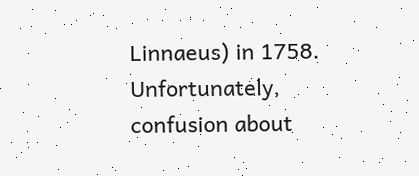Linnaeus) in 1758. Unfortunately, confusion about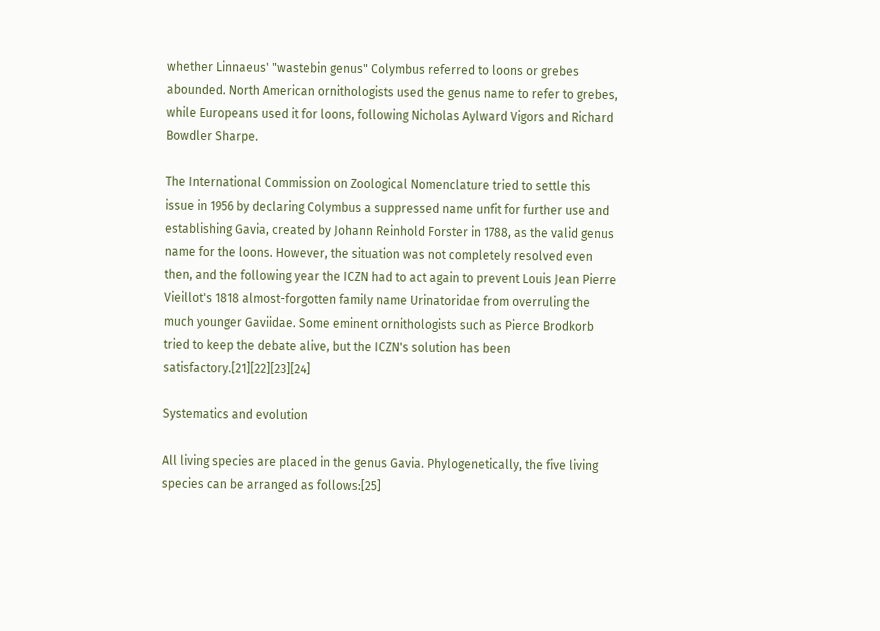whether Linnaeus' "wastebin genus" Colymbus referred to loons or grebes abounded. North American ornithologists used the genus name to refer to grebes, while Europeans used it for loons, following Nicholas Aylward Vigors and Richard Bowdler Sharpe.

The International Commission on Zoological Nomenclature tried to settle this issue in 1956 by declaring Colymbus a suppressed name unfit for further use and establishing Gavia, created by Johann Reinhold Forster in 1788, as the valid genus name for the loons. However, the situation was not completely resolved even then, and the following year the ICZN had to act again to prevent Louis Jean Pierre Vieillot's 1818 almost-forgotten family name Urinatoridae from overruling the much younger Gaviidae. Some eminent ornithologists such as Pierce Brodkorb tried to keep the debate alive, but the ICZN's solution has been satisfactory.[21][22][23][24]

Systematics and evolution

All living species are placed in the genus Gavia. Phylogenetically, the five living species can be arranged as follows:[25]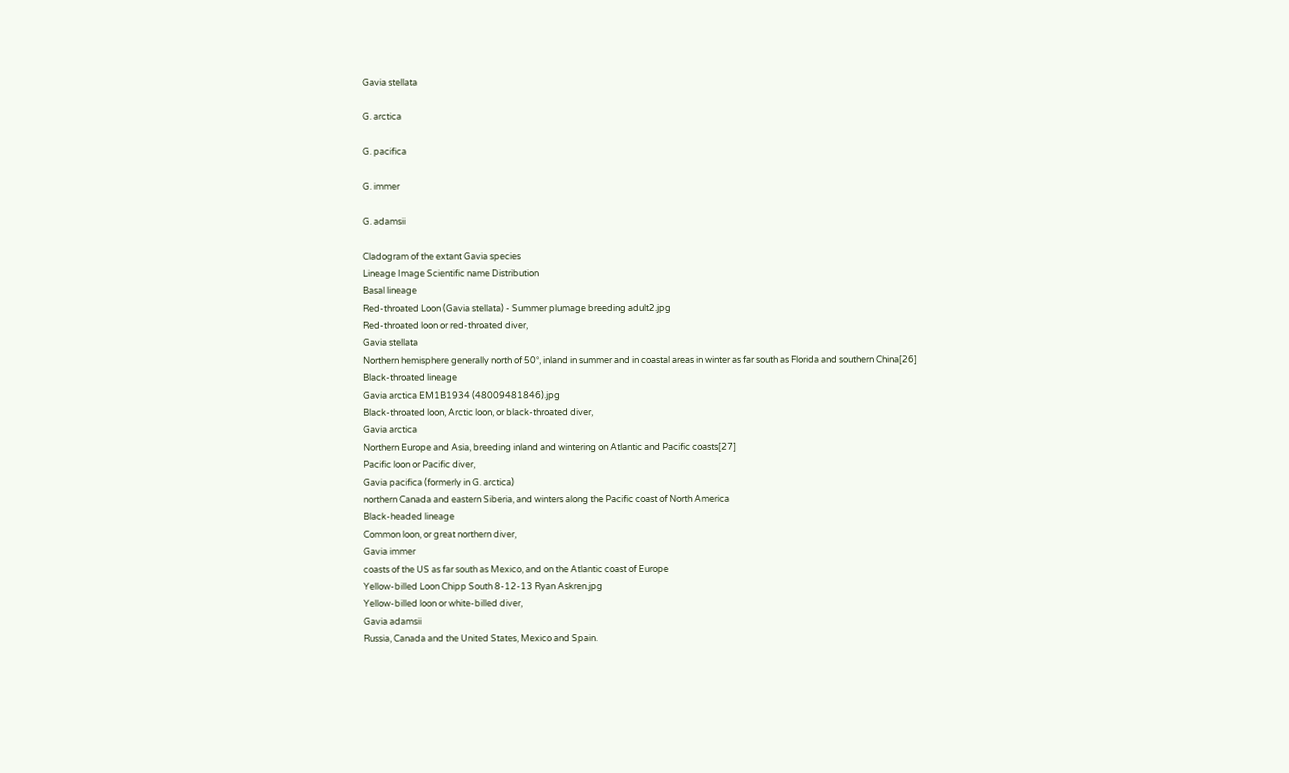Gavia stellata

G. arctica

G. pacifica

G. immer

G. adamsii

Cladogram of the extant Gavia species
Lineage Image Scientific name Distribution
Basal lineage
Red-throated Loon (Gavia stellata) - Summer plumage breeding adult2.jpg
Red-throated loon or red-throated diver,
Gavia stellata
Northern hemisphere generally north of 50°, inland in summer and in coastal areas in winter as far south as Florida and southern China[26]
Black-throated lineage
Gavia arctica EM1B1934 (48009481846).jpg
Black-throated loon, Arctic loon, or black-throated diver,
Gavia arctica
Northern Europe and Asia, breeding inland and wintering on Atlantic and Pacific coasts[27]
Pacific loon or Pacific diver,
Gavia pacifica (formerly in G. arctica)
northern Canada and eastern Siberia, and winters along the Pacific coast of North America
Black-headed lineage
Common loon, or great northern diver,
Gavia immer
coasts of the US as far south as Mexico, and on the Atlantic coast of Europe
Yellow-billed Loon Chipp South 8-12-13 Ryan Askren.jpg
Yellow-billed loon or white-billed diver,
Gavia adamsii
Russia, Canada and the United States, Mexico and Spain.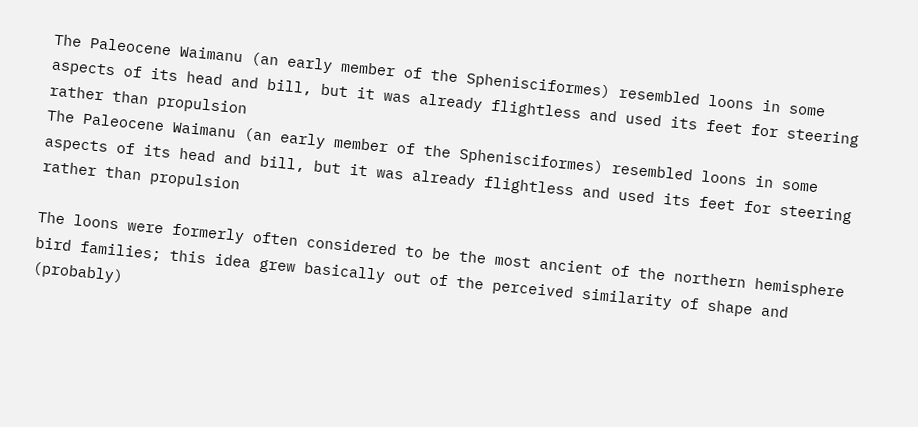The Paleocene Waimanu (an early member of the Sphenisciformes) resembled loons in some aspects of its head and bill, but it was already flightless and used its feet for steering rather than propulsion
The Paleocene Waimanu (an early member of the Sphenisciformes) resembled loons in some aspects of its head and bill, but it was already flightless and used its feet for steering rather than propulsion

The loons were formerly often considered to be the most ancient of the northern hemisphere bird families; this idea grew basically out of the perceived similarity of shape and (probably)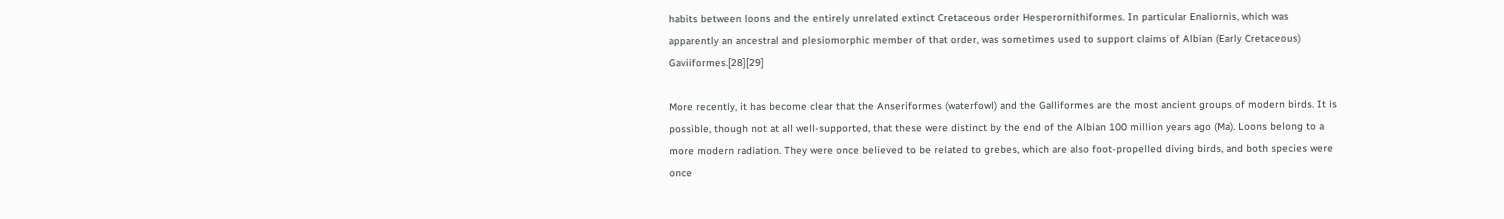habits between loons and the entirely unrelated extinct Cretaceous order Hesperornithiformes. In particular Enaliornis, which was apparently an ancestral and plesiomorphic member of that order, was sometimes used to support claims of Albian (Early Cretaceous) Gaviiformes.[28][29]

More recently, it has become clear that the Anseriformes (waterfowl) and the Galliformes are the most ancient groups of modern birds. It is possible, though not at all well-supported, that these were distinct by the end of the Albian 100 million years ago (Ma). Loons belong to a more modern radiation. They were once believed to be related to grebes, which are also foot-propelled diving birds, and both species were once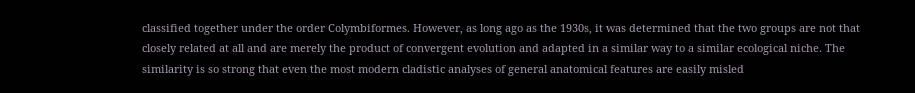classified together under the order Colymbiformes. However, as long ago as the 1930s, it was determined that the two groups are not that closely related at all and are merely the product of convergent evolution and adapted in a similar way to a similar ecological niche. The similarity is so strong that even the most modern cladistic analyses of general anatomical features are easily misled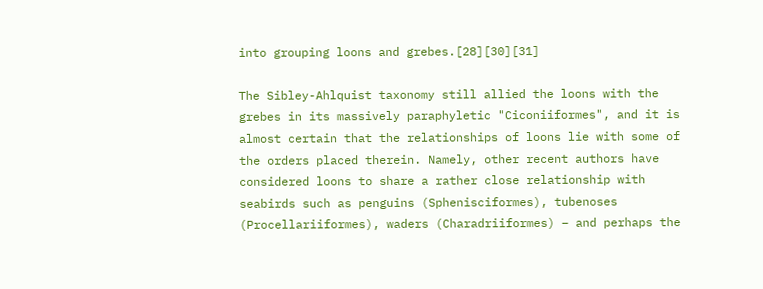into grouping loons and grebes.[28][30][31]

The Sibley-Ahlquist taxonomy still allied the loons with the grebes in its massively paraphyletic "Ciconiiformes", and it is almost certain that the relationships of loons lie with some of the orders placed therein. Namely, other recent authors have considered loons to share a rather close relationship with seabirds such as penguins (Sphenisciformes), tubenoses (Procellariiformes), waders (Charadriiformes) – and perhaps the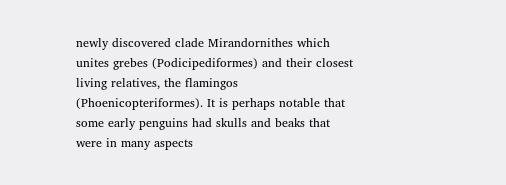newly discovered clade Mirandornithes which unites grebes (Podicipediformes) and their closest living relatives, the flamingos (Phoenicopteriformes). It is perhaps notable that some early penguins had skulls and beaks that were in many aspects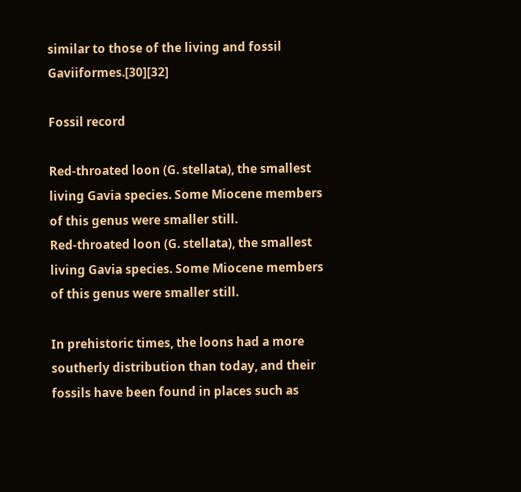similar to those of the living and fossil Gaviiformes.[30][32]

Fossil record

Red-throated loon (G. stellata), the smallest living Gavia species. Some Miocene members of this genus were smaller still.
Red-throated loon (G. stellata), the smallest living Gavia species. Some Miocene members of this genus were smaller still.

In prehistoric times, the loons had a more southerly distribution than today, and their fossils have been found in places such as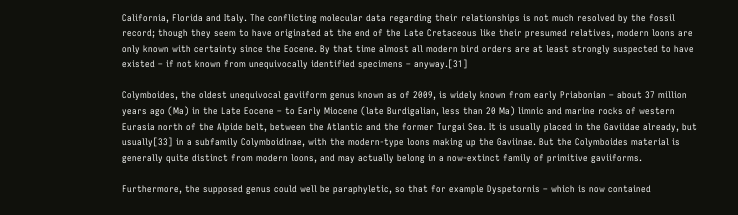California, Florida and Italy. The conflicting molecular data regarding their relationships is not much resolved by the fossil record; though they seem to have originated at the end of the Late Cretaceous like their presumed relatives, modern loons are only known with certainty since the Eocene. By that time almost all modern bird orders are at least strongly suspected to have existed – if not known from unequivocally identified specimens – anyway.[31]

Colymboides, the oldest unequivocal gaviiform genus known as of 2009, is widely known from early Priabonian – about 37 million years ago (Ma) in the Late Eocene – to Early Miocene (late Burdigalian, less than 20 Ma) limnic and marine rocks of western Eurasia north of the Alpide belt, between the Atlantic and the former Turgai Sea. It is usually placed in the Gaviidae already, but usually[33] in a subfamily Colymboidinae, with the modern-type loons making up the Gaviinae. But the Colymboides material is generally quite distinct from modern loons, and may actually belong in a now-extinct family of primitive gaviiforms.

Furthermore, the supposed genus could well be paraphyletic, so that for example Dyspetornis – which is now contained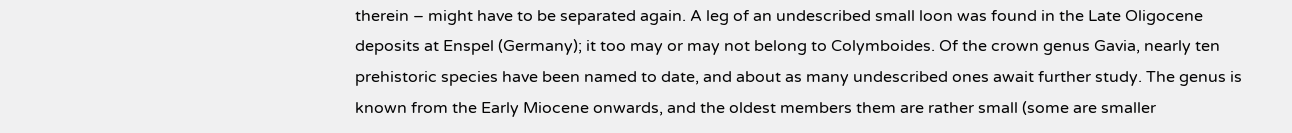therein – might have to be separated again. A leg of an undescribed small loon was found in the Late Oligocene deposits at Enspel (Germany); it too may or may not belong to Colymboides. Of the crown genus Gavia, nearly ten prehistoric species have been named to date, and about as many undescribed ones await further study. The genus is known from the Early Miocene onwards, and the oldest members them are rather small (some are smaller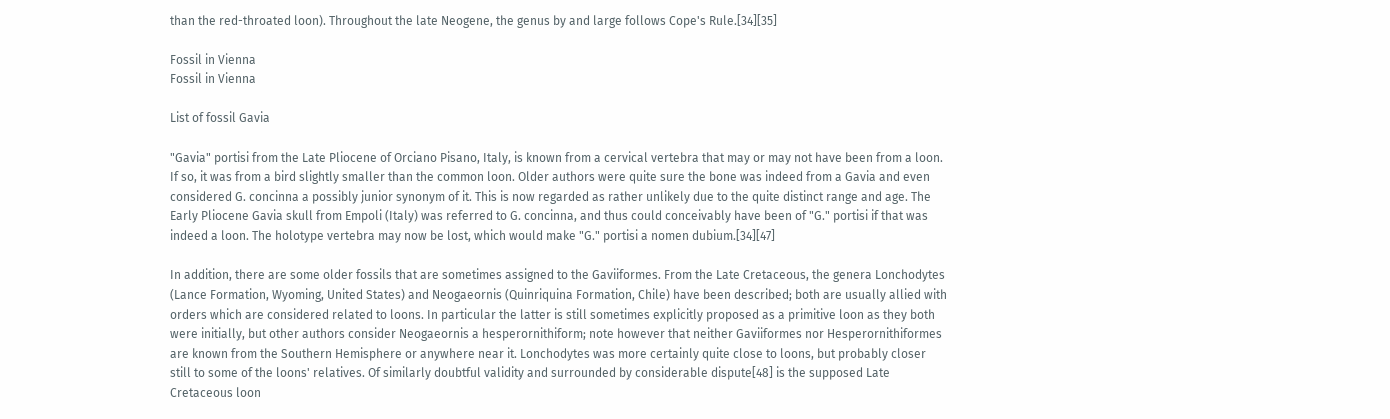than the red-throated loon). Throughout the late Neogene, the genus by and large follows Cope's Rule.[34][35]

Fossil in Vienna
Fossil in Vienna

List of fossil Gavia

"Gavia" portisi from the Late Pliocene of Orciano Pisano, Italy, is known from a cervical vertebra that may or may not have been from a loon. If so, it was from a bird slightly smaller than the common loon. Older authors were quite sure the bone was indeed from a Gavia and even considered G. concinna a possibly junior synonym of it. This is now regarded as rather unlikely due to the quite distinct range and age. The Early Pliocene Gavia skull from Empoli (Italy) was referred to G. concinna, and thus could conceivably have been of "G." portisi if that was indeed a loon. The holotype vertebra may now be lost, which would make "G." portisi a nomen dubium.[34][47]

In addition, there are some older fossils that are sometimes assigned to the Gaviiformes. From the Late Cretaceous, the genera Lonchodytes (Lance Formation, Wyoming, United States) and Neogaeornis (Quinriquina Formation, Chile) have been described; both are usually allied with orders which are considered related to loons. In particular the latter is still sometimes explicitly proposed as a primitive loon as they both were initially, but other authors consider Neogaeornis a hesperornithiform; note however that neither Gaviiformes nor Hesperornithiformes are known from the Southern Hemisphere or anywhere near it. Lonchodytes was more certainly quite close to loons, but probably closer still to some of the loons' relatives. Of similarly doubtful validity and surrounded by considerable dispute[48] is the supposed Late Cretaceous loon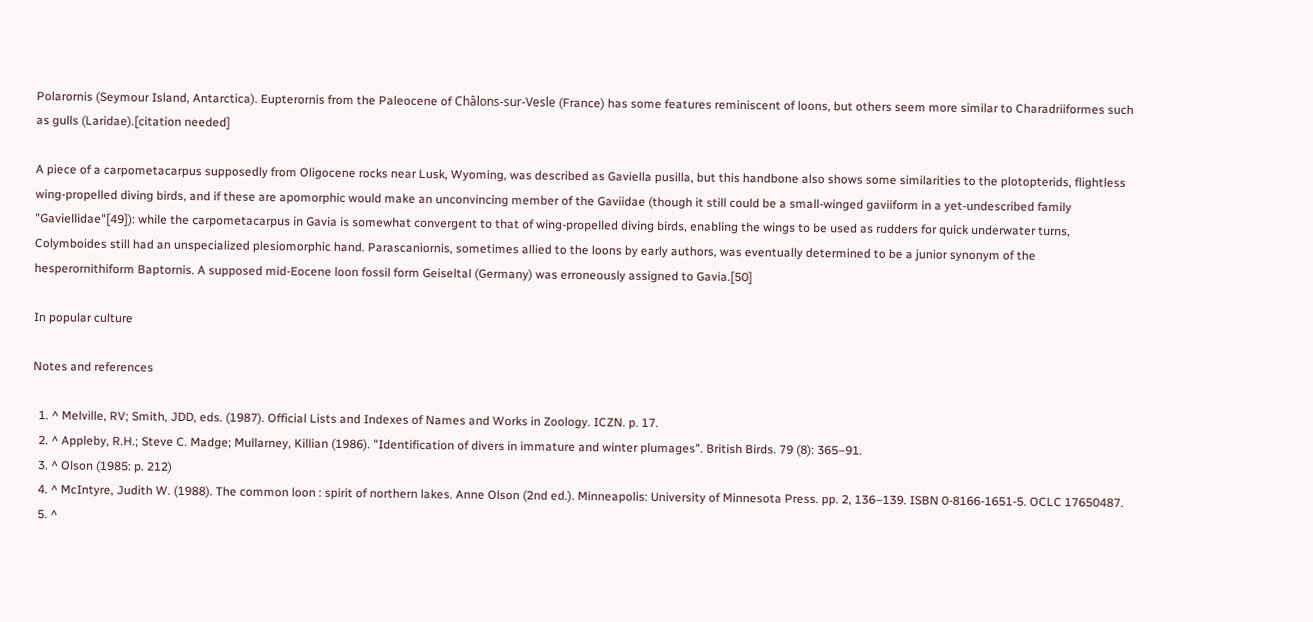Polarornis (Seymour Island, Antarctica). Eupterornis from the Paleocene of Châlons-sur-Vesle (France) has some features reminiscent of loons, but others seem more similar to Charadriiformes such as gulls (Laridae).[citation needed]

A piece of a carpometacarpus supposedly from Oligocene rocks near Lusk, Wyoming, was described as Gaviella pusilla, but this handbone also shows some similarities to the plotopterids, flightless wing-propelled diving birds, and if these are apomorphic would make an unconvincing member of the Gaviidae (though it still could be a small-winged gaviiform in a yet-undescribed family "Gaviellidae"[49]): while the carpometacarpus in Gavia is somewhat convergent to that of wing-propelled diving birds, enabling the wings to be used as rudders for quick underwater turns, Colymboides still had an unspecialized plesiomorphic hand. Parascaniornis, sometimes allied to the loons by early authors, was eventually determined to be a junior synonym of the hesperornithiform Baptornis. A supposed mid-Eocene loon fossil form Geiseltal (Germany) was erroneously assigned to Gavia.[50]

In popular culture

Notes and references

  1. ^ Melville, RV; Smith, JDD, eds. (1987). Official Lists and Indexes of Names and Works in Zoology. ICZN. p. 17.
  2. ^ Appleby, R.H.; Steve C. Madge; Mullarney, Killian (1986). "Identification of divers in immature and winter plumages". British Birds. 79 (8): 365–91.
  3. ^ Olson (1985: p. 212)
  4. ^ McIntyre, Judith W. (1988). The common loon : spirit of northern lakes. Anne Olson (2nd ed.). Minneapolis: University of Minnesota Press. pp. 2, 136–139. ISBN 0-8166-1651-5. OCLC 17650487.
  5. ^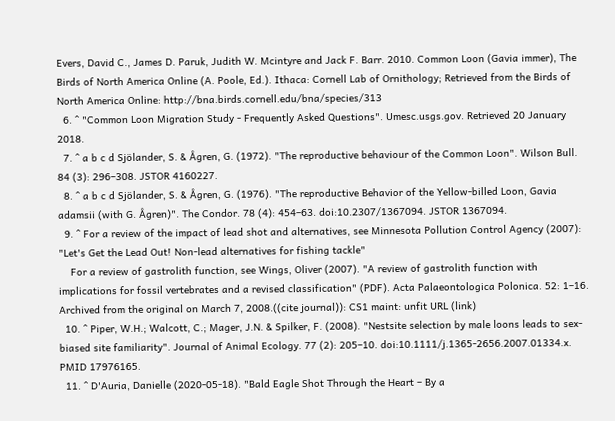Evers, David C., James D. Paruk, Judith W. Mcintyre and Jack F. Barr. 2010. Common Loon (Gavia immer), The Birds of North America Online (A. Poole, Ed.). Ithaca: Cornell Lab of Ornithology; Retrieved from the Birds of North America Online: http://bna.birds.cornell.edu/bna/species/313
  6. ^ "Common Loon Migration Study - Frequently Asked Questions". Umesc.usgs.gov. Retrieved 20 January 2018.
  7. ^ a b c d Sjölander, S. & Ågren, G. (1972). "The reproductive behaviour of the Common Loon". Wilson Bull. 84 (3): 296–308. JSTOR 4160227.
  8. ^ a b c d Sjölander, S. & Ågren, G. (1976). "The reproductive Behavior of the Yellow-billed Loon, Gavia adamsii (with G. Ågren)". The Condor. 78 (4): 454–63. doi:10.2307/1367094. JSTOR 1367094.
  9. ^ For a review of the impact of lead shot and alternatives, see Minnesota Pollution Control Agency (2007): "Let's Get the Lead Out! Non-lead alternatives for fishing tackle"
    For a review of gastrolith function, see Wings, Oliver (2007). "A review of gastrolith function with implications for fossil vertebrates and a revised classification" (PDF). Acta Palaeontologica Polonica. 52: 1–16. Archived from the original on March 7, 2008.((cite journal)): CS1 maint: unfit URL (link)
  10. ^ Piper, W.H.; Walcott, C.; Mager, J.N. & Spilker, F. (2008). "Nestsite selection by male loons leads to sex-biased site familiarity". Journal of Animal Ecology. 77 (2): 205–10. doi:10.1111/j.1365-2656.2007.01334.x. PMID 17976165.
  11. ^ D'Auria, Danielle (2020-05-18). "Bald Eagle Shot Through the Heart – By a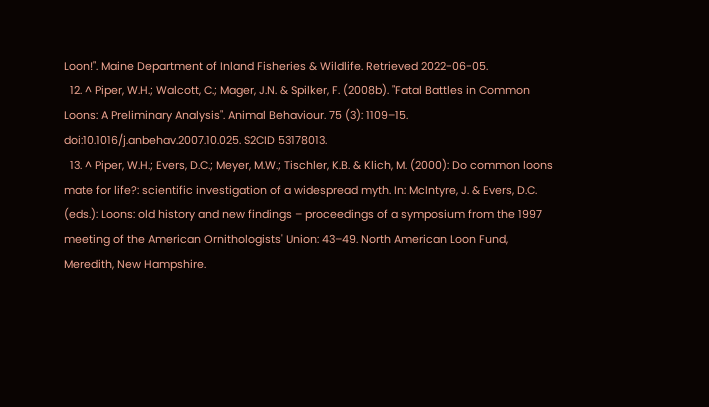Loon!". Maine Department of Inland Fisheries & Wildlife. Retrieved 2022-06-05.
  12. ^ Piper, W.H.; Walcott, C.; Mager, J.N. & Spilker, F. (2008b). "Fatal Battles in Common Loons: A Preliminary Analysis". Animal Behaviour. 75 (3): 1109–15. doi:10.1016/j.anbehav.2007.10.025. S2CID 53178013.
  13. ^ Piper, W.H.; Evers, D.C.; Meyer, M.W.; Tischler, K.B. & Klich, M. (2000): Do common loons mate for life?: scientific investigation of a widespread myth. In: McIntyre, J. & Evers, D.C. (eds.): Loons: old history and new findings – proceedings of a symposium from the 1997 meeting of the American Ornithologists' Union: 43–49. North American Loon Fund, Meredith, New Hampshire.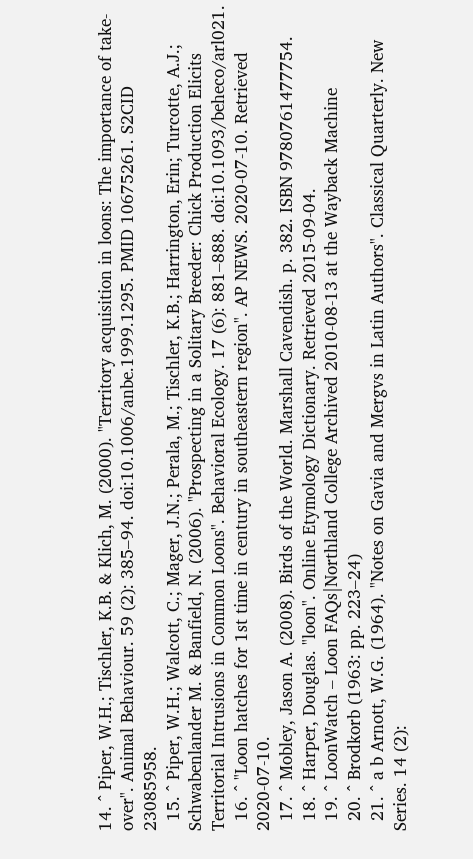14. ^ Piper, W.H.; Tischler, K.B. & Klich, M. (2000). "Territory acquisition in loons: The importance of take-over". Animal Behaviour. 59 (2): 385–94. doi:10.1006/anbe.1999.1295. PMID 10675261. S2CID 23085958.
  15. ^ Piper, W.H.; Walcott, C.; Mager, J.N.; Perala, M.; Tischler, K.B.; Harrington, Erin; Turcotte, A.J.; Schwabenlander M. & Banfield, N. (2006). "Prospecting in a Solitary Breeder: Chick Production Elicits Territorial Intrusions in Common Loons". Behavioral Ecology. 17 (6): 881–888. doi:10.1093/beheco/arl021.
  16. ^ "Loon hatches for 1st time in century in southeastern region". AP NEWS. 2020-07-10. Retrieved 2020-07-10.
  17. ^ Mobley, Jason A. (2008). Birds of the World. Marshall Cavendish. p. 382. ISBN 9780761477754.
  18. ^ Harper, Douglas. "loon". Online Etymology Dictionary. Retrieved 2015-09-04.
  19. ^ LoonWatch – Loon FAQs|Northland College Archived 2010-08-13 at the Wayback Machine
  20. ^ Brodkorb (1963: pp. 223–24)
  21. ^ a b Arnott, W.G. (1964). "Notes on Gavia and Mergvs in Latin Authors". Classical Quarterly. New Series. 14 (2):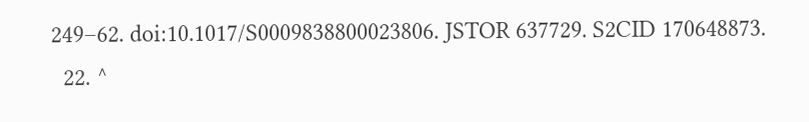249–62. doi:10.1017/S0009838800023806. JSTOR 637729. S2CID 170648873.
  22. ^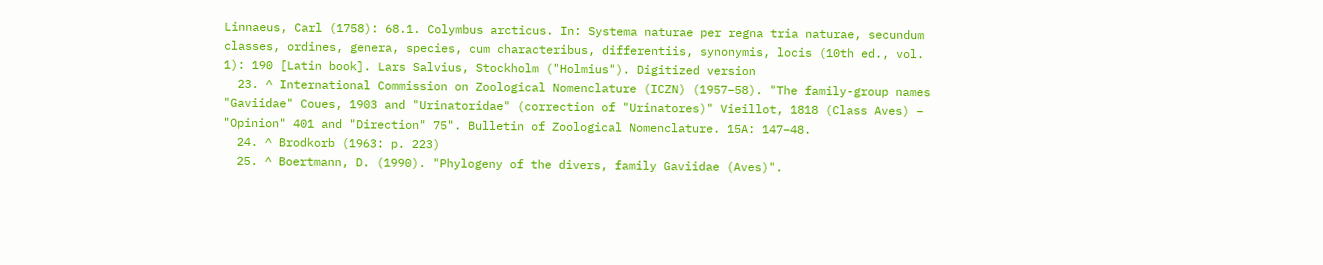Linnaeus, Carl (1758): 68.1. Colymbus arcticus. In: Systema naturae per regna tria naturae, secundum classes, ordines, genera, species, cum characteribus, differentiis, synonymis, locis (10th ed., vol. 1): 190 [Latin book]. Lars Salvius, Stockholm ("Holmius"). Digitized version
  23. ^ International Commission on Zoological Nomenclature (ICZN) (1957–58). "The family-group names "Gaviidae" Coues, 1903 and "Urinatoridae" (correction of "Urinatores)" Vieillot, 1818 (Class Aves) – "Opinion" 401 and "Direction" 75". Bulletin of Zoological Nomenclature. 15A: 147–48.
  24. ^ Brodkorb (1963: p. 223)
  25. ^ Boertmann, D. (1990). "Phylogeny of the divers, family Gaviidae (Aves)".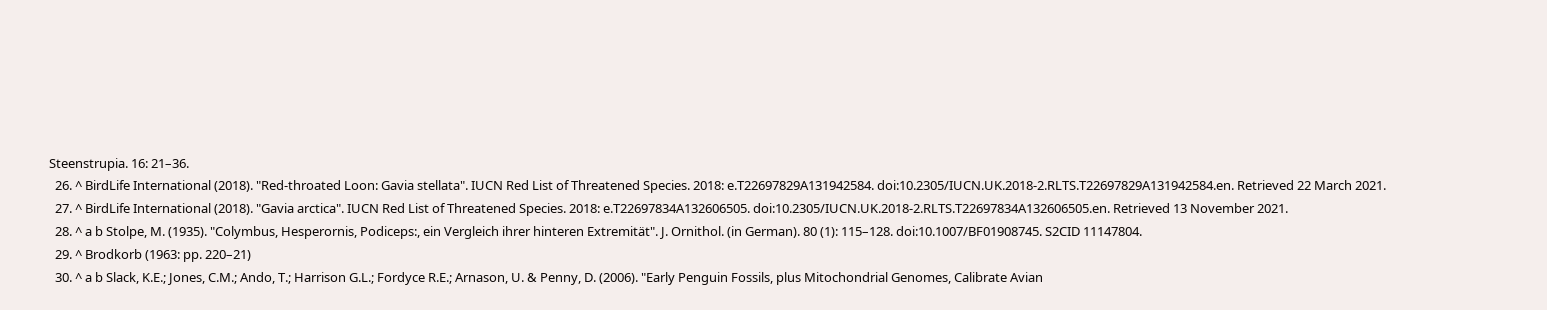Steenstrupia. 16: 21–36.
  26. ^ BirdLife International (2018). "Red-throated Loon: Gavia stellata". IUCN Red List of Threatened Species. 2018: e.T22697829A131942584. doi:10.2305/IUCN.UK.2018-2.RLTS.T22697829A131942584.en. Retrieved 22 March 2021.
  27. ^ BirdLife International (2018). "Gavia arctica". IUCN Red List of Threatened Species. 2018: e.T22697834A132606505. doi:10.2305/IUCN.UK.2018-2.RLTS.T22697834A132606505.en. Retrieved 13 November 2021.
  28. ^ a b Stolpe, M. (1935). "Colymbus, Hesperornis, Podiceps:, ein Vergleich ihrer hinteren Extremität". J. Ornithol. (in German). 80 (1): 115–128. doi:10.1007/BF01908745. S2CID 11147804.
  29. ^ Brodkorb (1963: pp. 220–21)
  30. ^ a b Slack, K.E.; Jones, C.M.; Ando, T.; Harrison G.L.; Fordyce R.E.; Arnason, U. & Penny, D. (2006). "Early Penguin Fossils, plus Mitochondrial Genomes, Calibrate Avian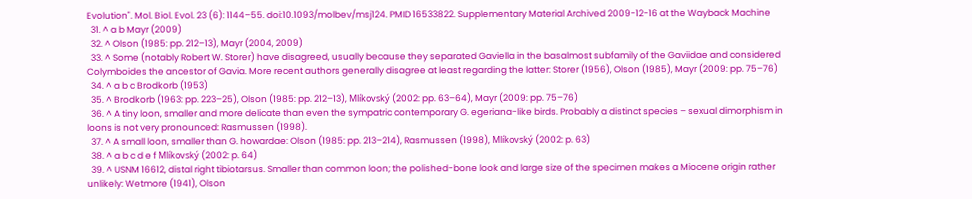Evolution". Mol. Biol. Evol. 23 (6): 1144–55. doi:10.1093/molbev/msj124. PMID 16533822. Supplementary Material Archived 2009-12-16 at the Wayback Machine
  31. ^ a b Mayr (2009)
  32. ^ Olson (1985: pp. 212–13), Mayr (2004, 2009)
  33. ^ Some (notably Robert W. Storer) have disagreed, usually because they separated Gaviella in the basalmost subfamily of the Gaviidae and considered Colymboides the ancestor of Gavia. More recent authors generally disagree at least regarding the latter: Storer (1956), Olson (1985), Mayr (2009: pp. 75–76)
  34. ^ a b c Brodkorb (1953)
  35. ^ Brodkorb (1963: pp. 223–25), Olson (1985: pp. 212–13), Mlíkovský (2002: pp. 63–64), Mayr (2009: pp. 75–76)
  36. ^ A tiny loon, smaller and more delicate than even the sympatric contemporary G. egeriana-like birds. Probably a distinct species – sexual dimorphism in loons is not very pronounced: Rasmussen (1998).
  37. ^ A small loon, smaller than G. howardae: Olson (1985: pp. 213–214), Rasmussen (1998), Mlíkovský (2002: p. 63)
  38. ^ a b c d e f Mlíkovský (2002: p. 64)
  39. ^ USNM 16612, distal right tibiotarsus. Smaller than common loon; the polished-bone look and large size of the specimen makes a Miocene origin rather unlikely: Wetmore (1941), Olson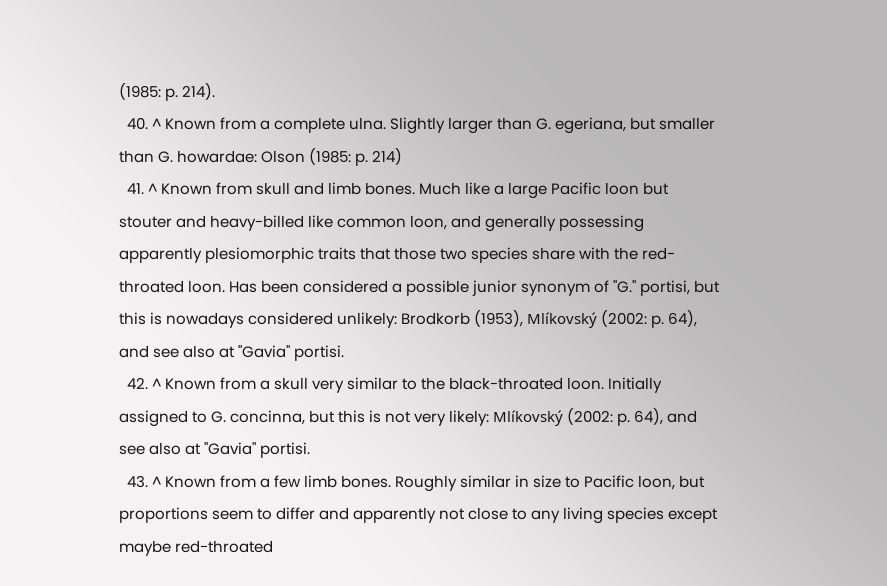(1985: p. 214).
  40. ^ Known from a complete ulna. Slightly larger than G. egeriana, but smaller than G. howardae: Olson (1985: p. 214)
  41. ^ Known from skull and limb bones. Much like a large Pacific loon but stouter and heavy-billed like common loon, and generally possessing apparently plesiomorphic traits that those two species share with the red-throated loon. Has been considered a possible junior synonym of "G." portisi, but this is nowadays considered unlikely: Brodkorb (1953), Mlíkovský (2002: p. 64), and see also at "Gavia" portisi.
  42. ^ Known from a skull very similar to the black-throated loon. Initially assigned to G. concinna, but this is not very likely: Mlíkovský (2002: p. 64), and see also at "Gavia" portisi.
  43. ^ Known from a few limb bones. Roughly similar in size to Pacific loon, but proportions seem to differ and apparently not close to any living species except maybe red-throated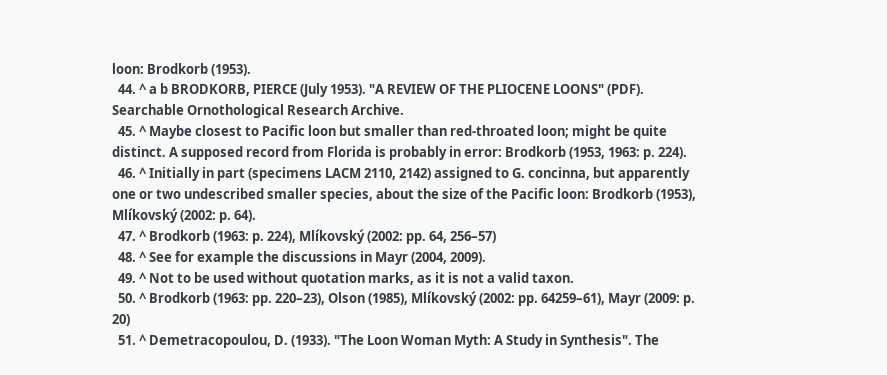loon: Brodkorb (1953).
  44. ^ a b BRODKORB, PIERCE (July 1953). "A REVIEW OF THE PLIOCENE LOONS" (PDF). Searchable Ornothological Research Archive.
  45. ^ Maybe closest to Pacific loon but smaller than red-throated loon; might be quite distinct. A supposed record from Florida is probably in error: Brodkorb (1953, 1963: p. 224).
  46. ^ Initially in part (specimens LACM 2110, 2142) assigned to G. concinna, but apparently one or two undescribed smaller species, about the size of the Pacific loon: Brodkorb (1953), Mlíkovský (2002: p. 64).
  47. ^ Brodkorb (1963: p. 224), Mlíkovský (2002: pp. 64, 256–57)
  48. ^ See for example the discussions in Mayr (2004, 2009).
  49. ^ Not to be used without quotation marks, as it is not a valid taxon.
  50. ^ Brodkorb (1963: pp. 220–23), Olson (1985), Mlíkovský (2002: pp. 64259–61), Mayr (2009: p. 20)
  51. ^ Demetracopoulou, D. (1933). "The Loon Woman Myth: A Study in Synthesis". The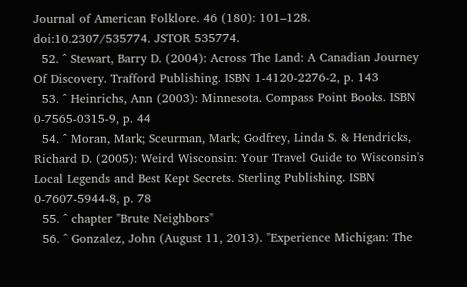Journal of American Folklore. 46 (180): 101–128. doi:10.2307/535774. JSTOR 535774.
  52. ^ Stewart, Barry D. (2004): Across The Land: A Canadian Journey Of Discovery. Trafford Publishing. ISBN 1-4120-2276-2, p. 143
  53. ^ Heinrichs, Ann (2003): Minnesota. Compass Point Books. ISBN 0-7565-0315-9, p. 44
  54. ^ Moran, Mark; Sceurman, Mark; Godfrey, Linda S. & Hendricks, Richard D. (2005): Weird Wisconsin: Your Travel Guide to Wisconsin's Local Legends and Best Kept Secrets. Sterling Publishing. ISBN 0-7607-5944-8, p. 78
  55. ^ chapter "Brute Neighbors"
  56. ^ Gonzalez, John (August 11, 2013). "Experience Michigan: The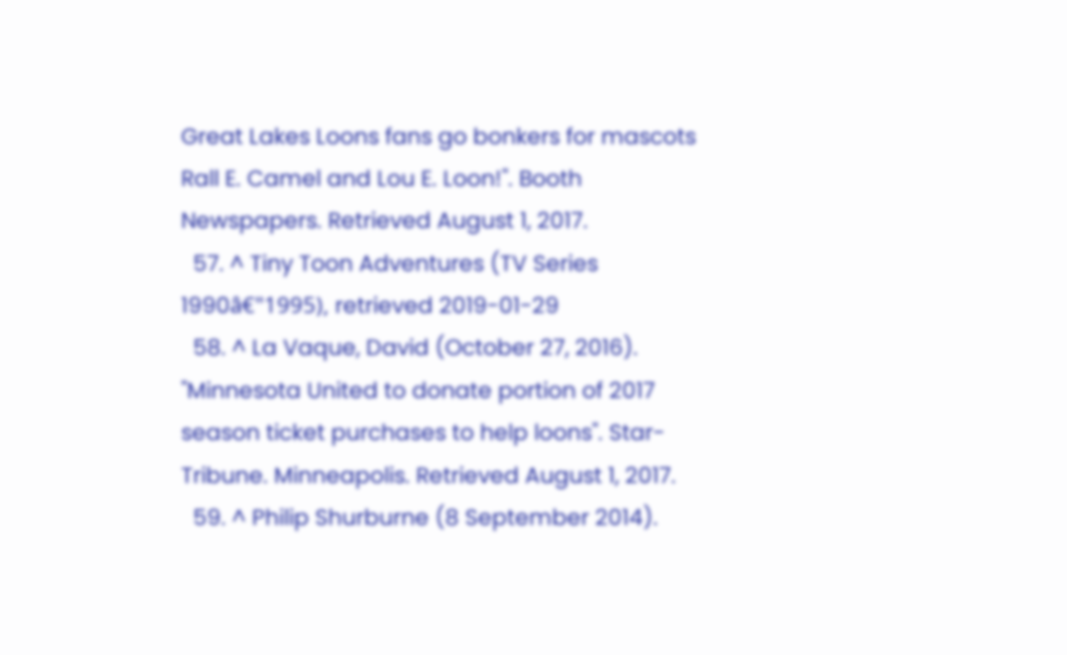Great Lakes Loons fans go bonkers for mascots Rall E. Camel and Lou E. Loon!". Booth Newspapers. Retrieved August 1, 2017.
  57. ^ Tiny Toon Adventures (TV Series 1990â€"1995), retrieved 2019-01-29
  58. ^ La Vaque, David (October 27, 2016). "Minnesota United to donate portion of 2017 season ticket purchases to help loons". Star-Tribune. Minneapolis. Retrieved August 1, 2017.
  59. ^ Philip Shurburne (8 September 2014).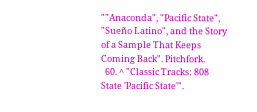""Anaconda", "Pacific State", "Sueño Latino", and the Story of a Sample That Keeps Coming Back". Pitchfork.
  60. ^ "Classic Tracks: 808 State 'Pacific State'".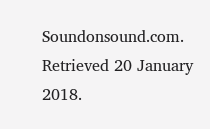Soundonsound.com. Retrieved 20 January 2018.